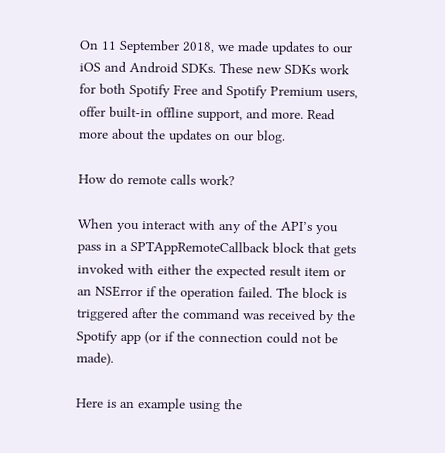On 11 September 2018, we made updates to our iOS and Android SDKs. These new SDKs work for both Spotify Free and Spotify Premium users, offer built-in offline support, and more. Read more about the updates on our blog.

How do remote calls work?

When you interact with any of the API’s you pass in a SPTAppRemoteCallback block that gets invoked with either the expected result item or an NSError if the operation failed. The block is triggered after the command was received by the Spotify app (or if the connection could not be made).

Here is an example using the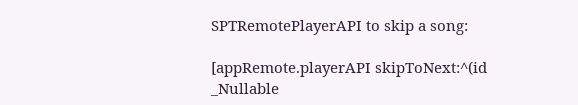SPTRemotePlayerAPI to skip a song:

[appRemote.playerAPI skipToNext:^(id  _Nullable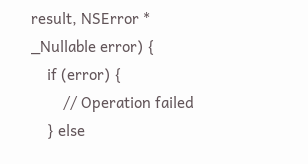result, NSError * _Nullable error) {
    if (error) {
        // Operation failed
    } else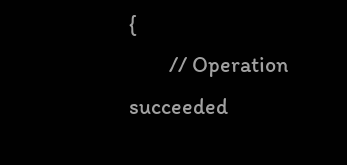{
        // Operation succeeded